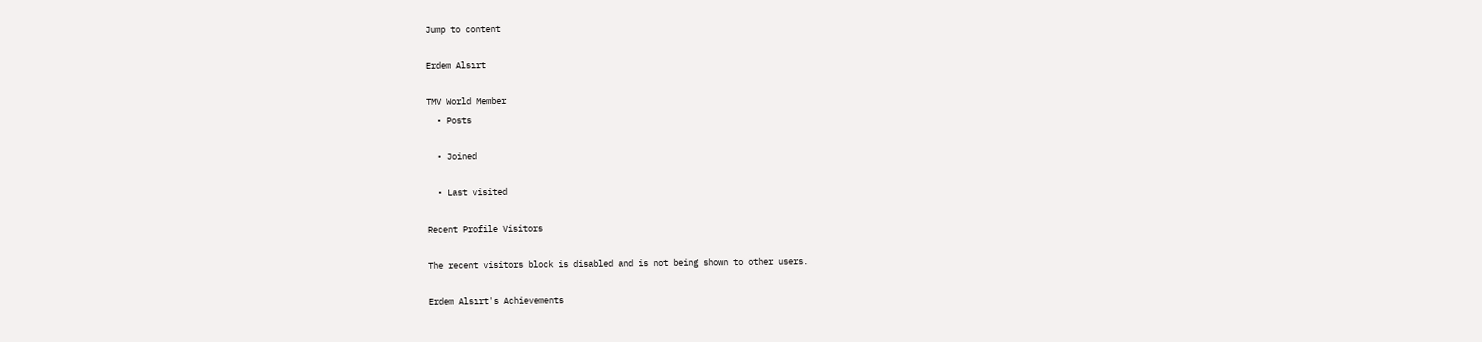Jump to content

Erdem Alsırt

TMV World Member
  • Posts

  • Joined

  • Last visited

Recent Profile Visitors

The recent visitors block is disabled and is not being shown to other users.

Erdem Alsırt's Achievements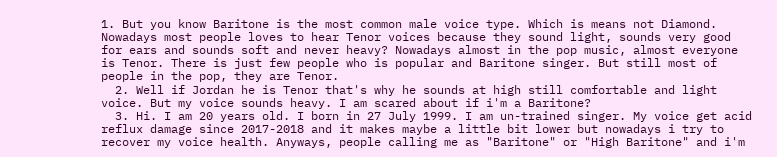1. But you know Baritone is the most common male voice type. Which is means not Diamond. Nowadays most people loves to hear Tenor voices because they sound light, sounds very good for ears and sounds soft and never heavy? Nowadays almost in the pop music, almost everyone is Tenor. There is just few people who is popular and Baritone singer. But still most of people in the pop, they are Tenor.
  2. Well if Jordan he is Tenor that's why he sounds at high still comfortable and light voice. But my voice sounds heavy. I am scared about if i'm a Baritone?
  3. Hi. I am 20 years old. I born in 27 July 1999. I am un-trained singer. My voice get acid reflux damage since 2017-2018 and it makes maybe a little bit lower but nowadays i try to recover my voice health. Anyways, people calling me as "Baritone" or "High Baritone" and i'm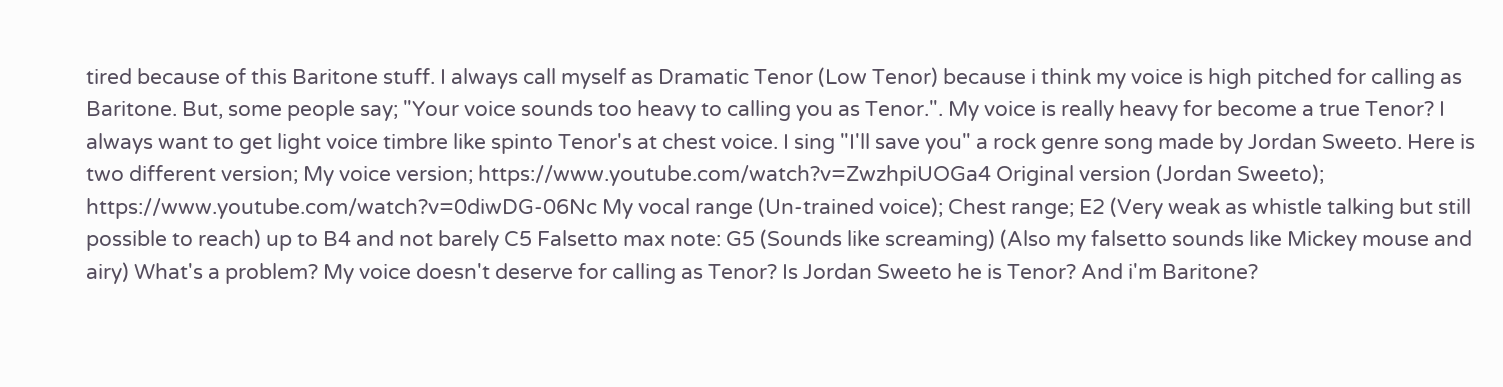tired because of this Baritone stuff. I always call myself as Dramatic Tenor (Low Tenor) because i think my voice is high pitched for calling as Baritone. But, some people say; "Your voice sounds too heavy to calling you as Tenor.". My voice is really heavy for become a true Tenor? I always want to get light voice timbre like spinto Tenor's at chest voice. I sing "I'll save you" a rock genre song made by Jordan Sweeto. Here is two different version; My voice version; https://www.youtube.com/watch?v=ZwzhpiUOGa4 Original version (Jordan Sweeto); https://www.youtube.com/watch?v=0diwDG-06Nc My vocal range (Un-trained voice); Chest range; E2 (Very weak as whistle talking but still possible to reach) up to B4 and not barely C5 Falsetto max note: G5 (Sounds like screaming) (Also my falsetto sounds like Mickey mouse and airy) What's a problem? My voice doesn't deserve for calling as Tenor? Is Jordan Sweeto he is Tenor? And i'm Baritone?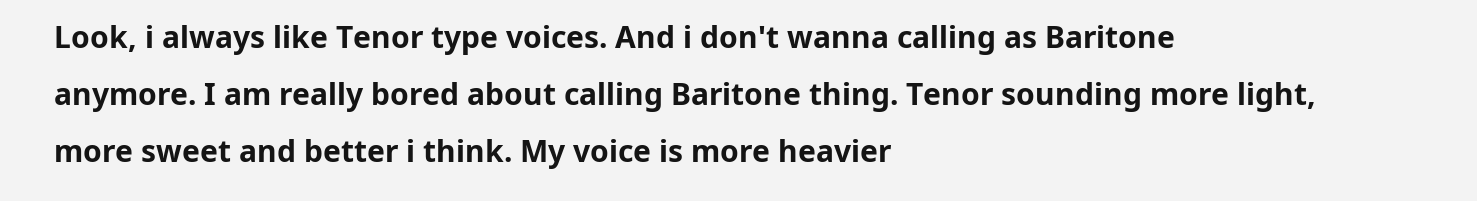Look, i always like Tenor type voices. And i don't wanna calling as Baritone anymore. I am really bored about calling Baritone thing. Tenor sounding more light, more sweet and better i think. My voice is more heavier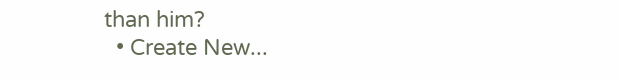than him?
  • Create New...